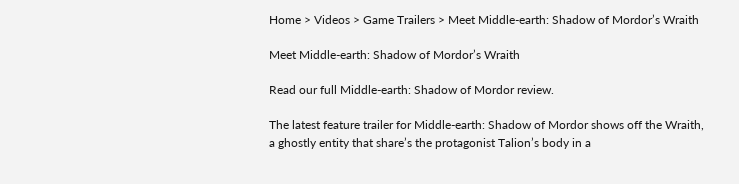Home > Videos > Game Trailers > Meet Middle-earth: Shadow of Mordor’s Wraith

Meet Middle-earth: Shadow of Mordor’s Wraith

Read our full Middle-earth: Shadow of Mordor review.

The latest feature trailer for Middle-earth: Shadow of Mordor shows off the Wraith, a ghostly entity that share’s the protagonist Talion’s body in a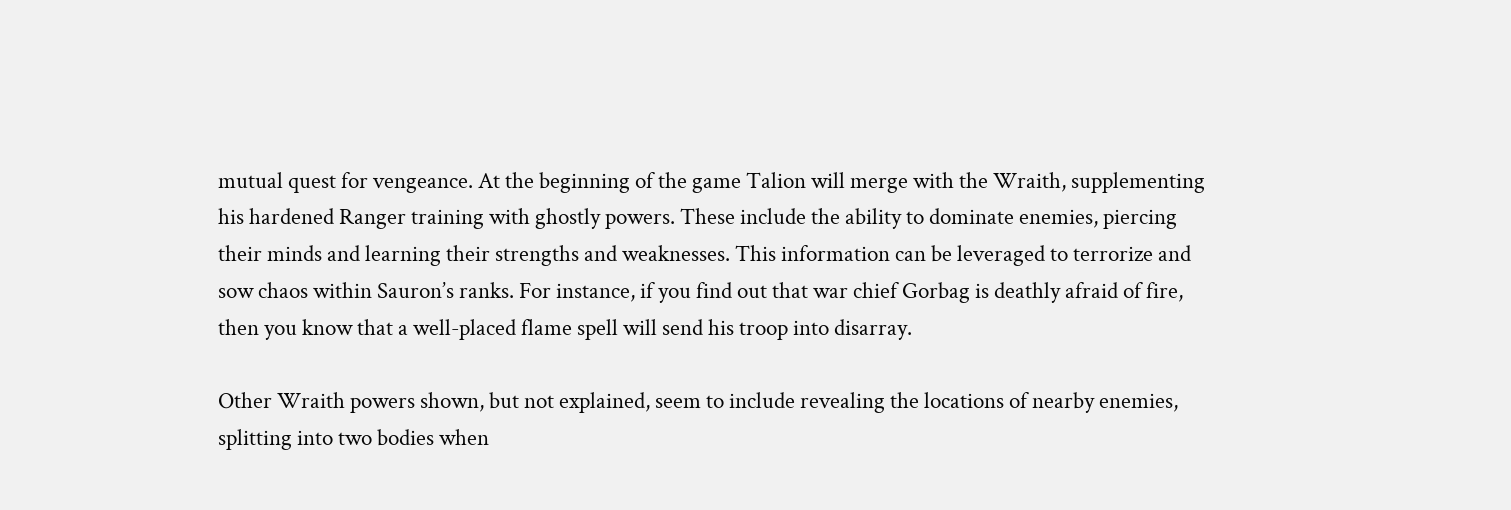mutual quest for vengeance. At the beginning of the game Talion will merge with the Wraith, supplementing his hardened Ranger training with ghostly powers. These include the ability to dominate enemies, piercing their minds and learning their strengths and weaknesses. This information can be leveraged to terrorize and sow chaos within Sauron’s ranks. For instance, if you find out that war chief Gorbag is deathly afraid of fire, then you know that a well-placed flame spell will send his troop into disarray.

Other Wraith powers shown, but not explained, seem to include revealing the locations of nearby enemies, splitting into two bodies when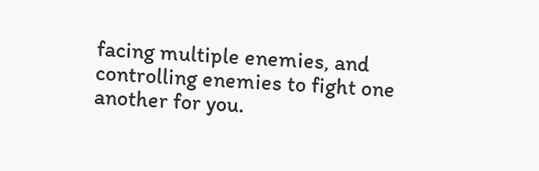facing multiple enemies, and controlling enemies to fight one another for you.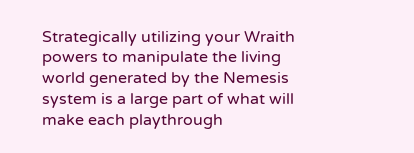Strategically utilizing your Wraith powers to manipulate the living world generated by the Nemesis system is a large part of what will make each playthrough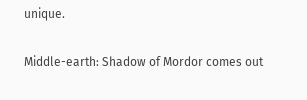unique.

Middle-earth: Shadow of Mordor comes out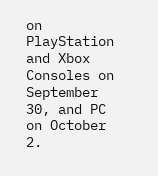on PlayStation and Xbox Consoles on September 30, and PC on October 2.